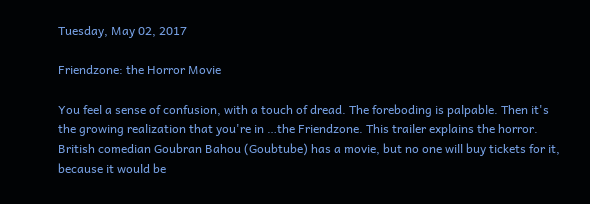Tuesday, May 02, 2017

Friendzone: the Horror Movie

You feel a sense of confusion, with a touch of dread. The foreboding is palpable. Then it's the growing realization that you're in …the Friendzone. This trailer explains the horror. British comedian Goubran Bahou (Goubtube) has a movie, but no one will buy tickets for it, because it would be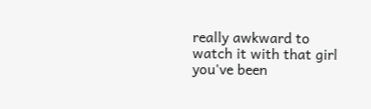really awkward to watch it with that girl you've been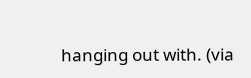hanging out with. (via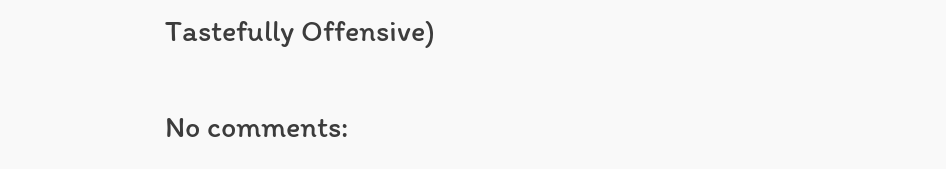Tastefully Offensive)

No comments: